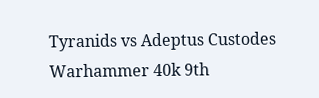Tyranids vs Adeptus Custodes Warhammer 40k 9th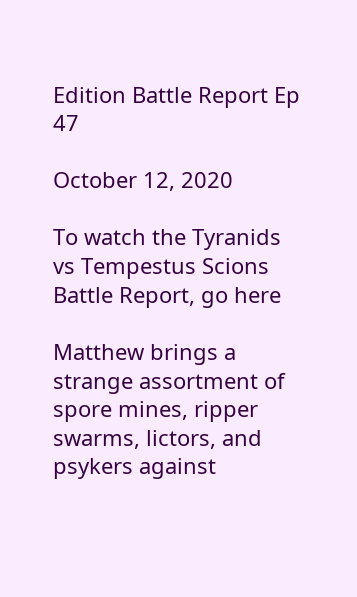Edition Battle Report Ep 47

October 12, 2020

To watch the Tyranids vs Tempestus Scions Battle Report, go here

Matthew brings a strange assortment of spore mines, ripper swarms, lictors, and psykers against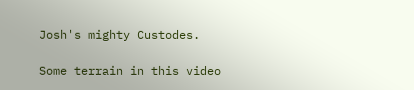Josh's mighty Custodes.

Some terrain in this video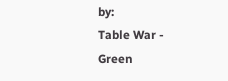by:
Table War -
Green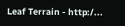Leaf Terrain - http:/...